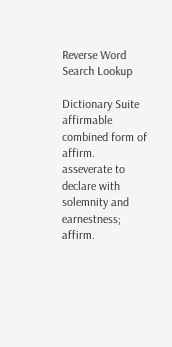Reverse Word Search Lookup

Dictionary Suite
affirmable combined form of affirm.
asseverate to declare with solemnity and earnestness; affirm.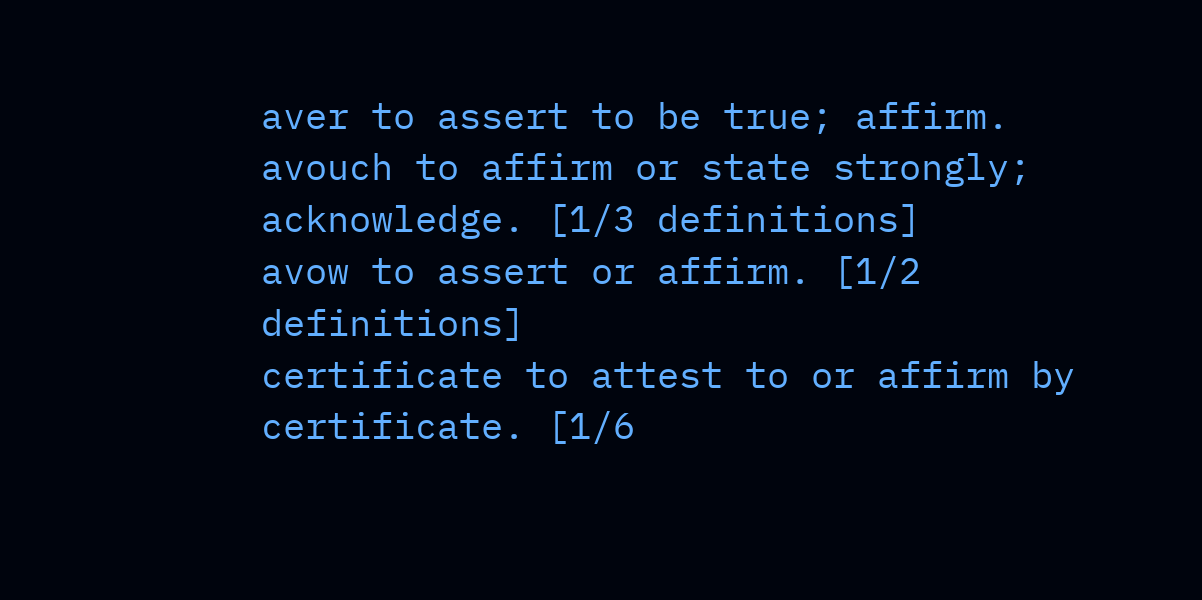aver to assert to be true; affirm.
avouch to affirm or state strongly; acknowledge. [1/3 definitions]
avow to assert or affirm. [1/2 definitions]
certificate to attest to or affirm by certificate. [1/6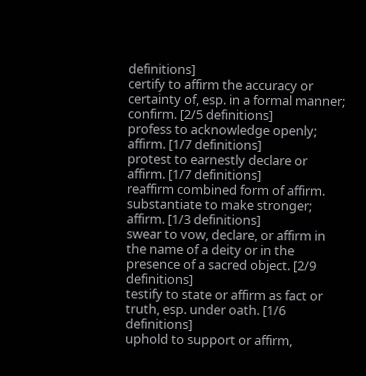definitions]
certify to affirm the accuracy or certainty of, esp. in a formal manner; confirm. [2/5 definitions]
profess to acknowledge openly; affirm. [1/7 definitions]
protest to earnestly declare or affirm. [1/7 definitions]
reaffirm combined form of affirm.
substantiate to make stronger; affirm. [1/3 definitions]
swear to vow, declare, or affirm in the name of a deity or in the presence of a sacred object. [2/9 definitions]
testify to state or affirm as fact or truth, esp. under oath. [1/6 definitions]
uphold to support or affirm,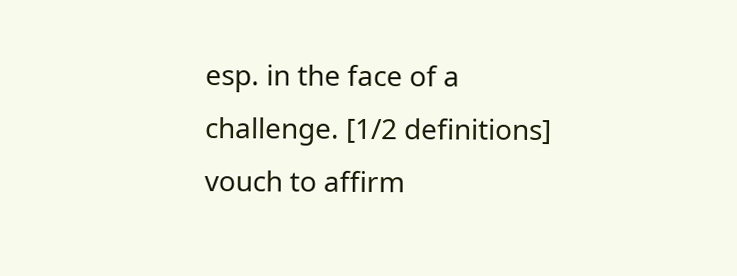esp. in the face of a challenge. [1/2 definitions]
vouch to affirm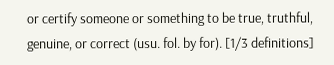or certify someone or something to be true, truthful, genuine, or correct (usu. fol. by for). [1/3 definitions]